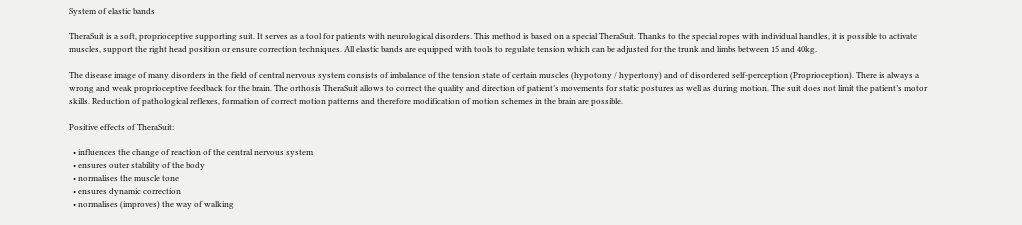System of elastic bands

TheraSuit is a soft, proprioceptive supporting suit. It serves as a tool for patients with neurological disorders. This method is based on a special TheraSuit. Thanks to the special ropes with individual handles, it is possible to activate muscles, support the right head position or ensure correction techniques. All elastic bands are equipped with tools to regulate tension which can be adjusted for the trunk and limbs between 15 and 40kg.

The disease image of many disorders in the field of central nervous system consists of imbalance of the tension state of certain muscles (hypotony / hypertony) and of disordered self-perception (Proprioception). There is always a wrong and weak proprioceptive feedback for the brain. The orthosis TheraSuit allows to correct the quality and direction of patient’s movements for static postures as well as during motion. The suit does not limit the patient’s motor skills. Reduction of pathological reflexes, formation of correct motion patterns and therefore modification of motion schemes in the brain are possible.

Positive effects of TheraSuit:

  • influences the change of reaction of the central nervous system
  • ensures outer stability of the body
  • normalises the muscle tone
  • ensures dynamic correction
  • normalises (improves) the way of walking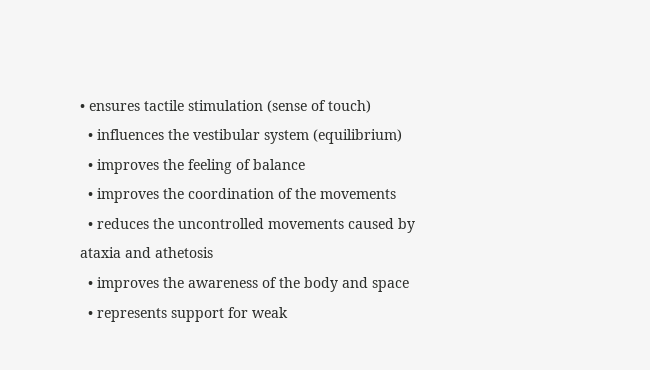• ensures tactile stimulation (sense of touch)
  • influences the vestibular system (equilibrium)
  • improves the feeling of balance
  • improves the coordination of the movements
  • reduces the uncontrolled movements caused by ataxia and athetosis
  • improves the awareness of the body and space
  • represents support for weak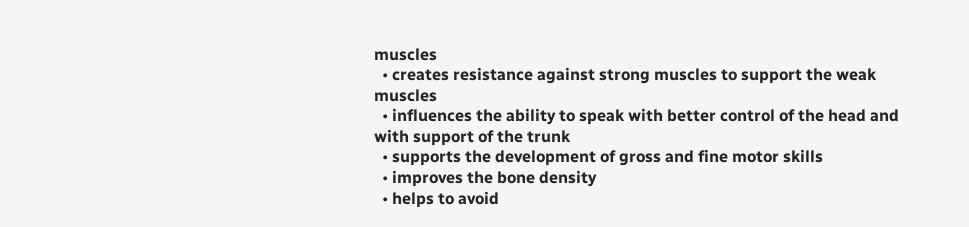muscles
  • creates resistance against strong muscles to support the weak muscles
  • influences the ability to speak with better control of the head and with support of the trunk
  • supports the development of gross and fine motor skills
  • improves the bone density
  • helps to avoid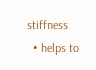stiffness
  • helps to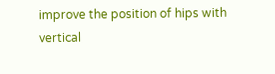improve the position of hips with vertical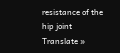resistance of the hip joint
Translate »